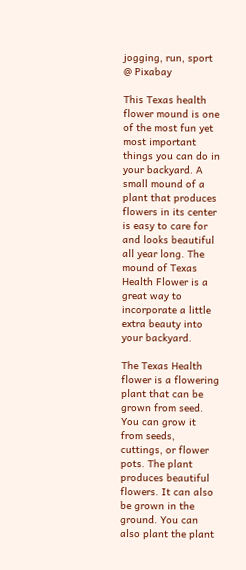jogging, run, sport @ Pixabay

This Texas health flower mound is one of the most fun yet most important things you can do in your backyard. A small mound of a plant that produces flowers in its center is easy to care for and looks beautiful all year long. The mound of Texas Health Flower is a great way to incorporate a little extra beauty into your backyard.

The Texas Health flower is a flowering plant that can be grown from seed. You can grow it from seeds, cuttings, or flower pots. The plant produces beautiful flowers. It can also be grown in the ground. You can also plant the plant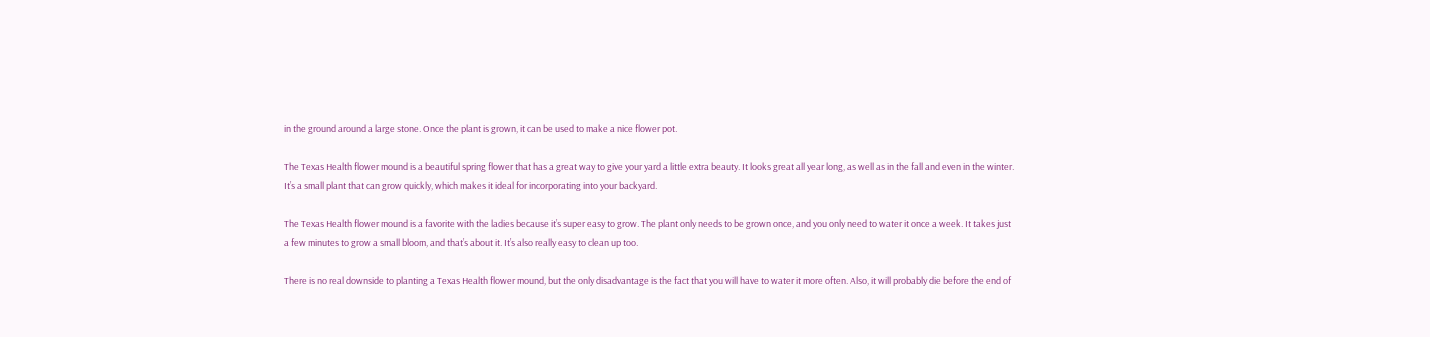in the ground around a large stone. Once the plant is grown, it can be used to make a nice flower pot.

The Texas Health flower mound is a beautiful spring flower that has a great way to give your yard a little extra beauty. It looks great all year long, as well as in the fall and even in the winter. It’s a small plant that can grow quickly, which makes it ideal for incorporating into your backyard.

The Texas Health flower mound is a favorite with the ladies because it’s super easy to grow. The plant only needs to be grown once, and you only need to water it once a week. It takes just a few minutes to grow a small bloom, and that’s about it. It’s also really easy to clean up too.

There is no real downside to planting a Texas Health flower mound, but the only disadvantage is the fact that you will have to water it more often. Also, it will probably die before the end of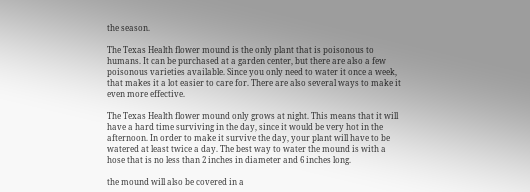the season.

The Texas Health flower mound is the only plant that is poisonous to humans. It can be purchased at a garden center, but there are also a few poisonous varieties available. Since you only need to water it once a week, that makes it a lot easier to care for. There are also several ways to make it even more effective.

The Texas Health flower mound only grows at night. This means that it will have a hard time surviving in the day, since it would be very hot in the afternoon. In order to make it survive the day, your plant will have to be watered at least twice a day. The best way to water the mound is with a hose that is no less than 2 inches in diameter and 6 inches long.

the mound will also be covered in a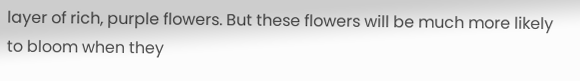layer of rich, purple flowers. But these flowers will be much more likely to bloom when they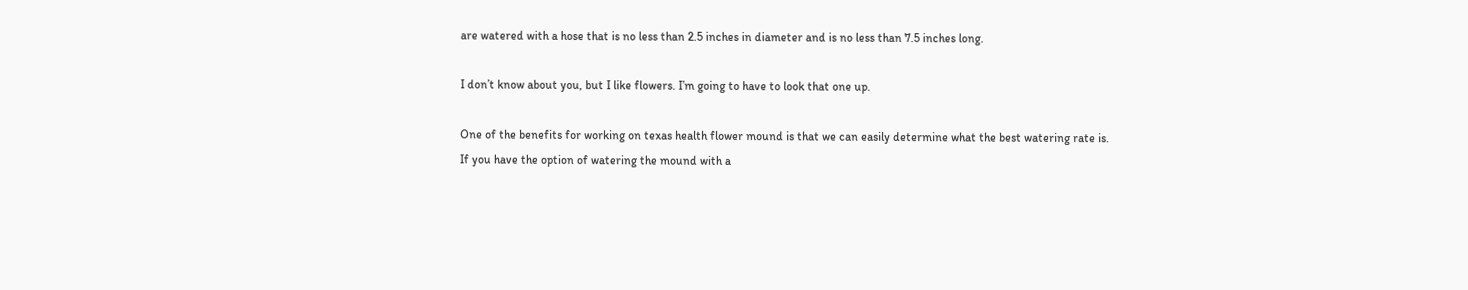are watered with a hose that is no less than 2.5 inches in diameter and is no less than 7.5 inches long.

I don’t know about you, but I like flowers. I’m going to have to look that one up.

One of the benefits for working on texas health flower mound is that we can easily determine what the best watering rate is. If you have the option of watering the mound with a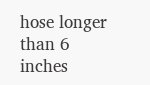hose longer than 6 inches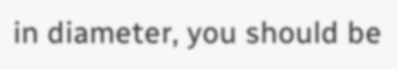in diameter, you should be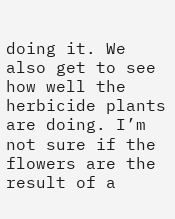doing it. We also get to see how well the herbicide plants are doing. I’m not sure if the flowers are the result of a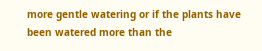more gentle watering or if the plants have been watered more than the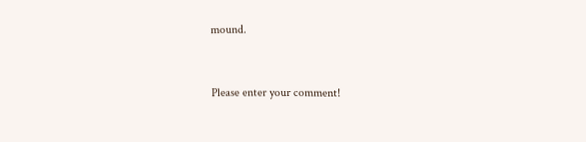mound.


Please enter your comment!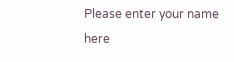Please enter your name here